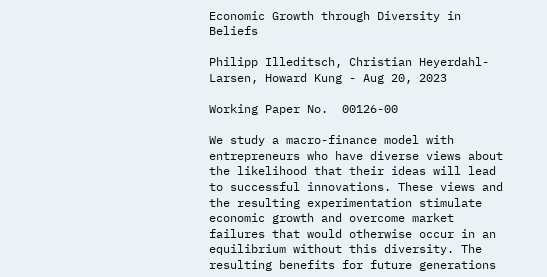Economic Growth through Diversity in Beliefs

Philipp Illeditsch, Christian Heyerdahl-Larsen, Howard Kung - Aug 20, 2023

Working Paper No.  00126-00

We study a macro-finance model with entrepreneurs who have diverse views about the likelihood that their ideas will lead to successful innovations. These views and the resulting experimentation stimulate economic growth and overcome market failures that would otherwise occur in an equilibrium without this diversity. The resulting benefits for future generations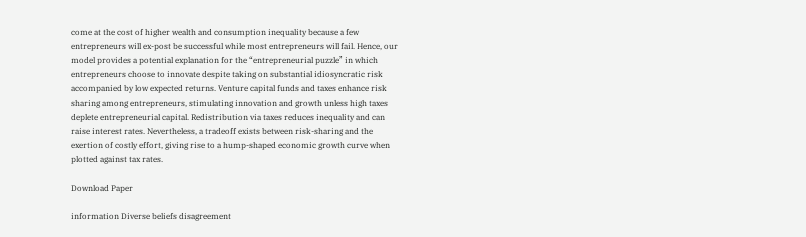come at the cost of higher wealth and consumption inequality because a few entrepreneurs will ex-post be successful while most entrepreneurs will fail. Hence, our model provides a potential explanation for the “entrepreneurial puzzle” in which entrepreneurs choose to innovate despite taking on substantial idiosyncratic risk accompanied by low expected returns. Venture capital funds and taxes enhance risk sharing among entrepreneurs, stimulating innovation and growth unless high taxes deplete entrepreneurial capital. Redistribution via taxes reduces inequality and can raise interest rates. Nevertheless, a tradeoff exists between risk-sharing and the exertion of costly effort, giving rise to a hump-shaped economic growth curve when plotted against tax rates.

Download Paper

information Diverse beliefs disagreement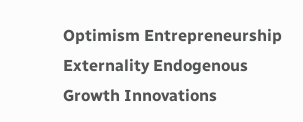Optimism Entrepreneurship Externality Endogenous Growth Innovations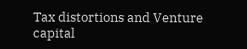Tax distortions and Venture capital